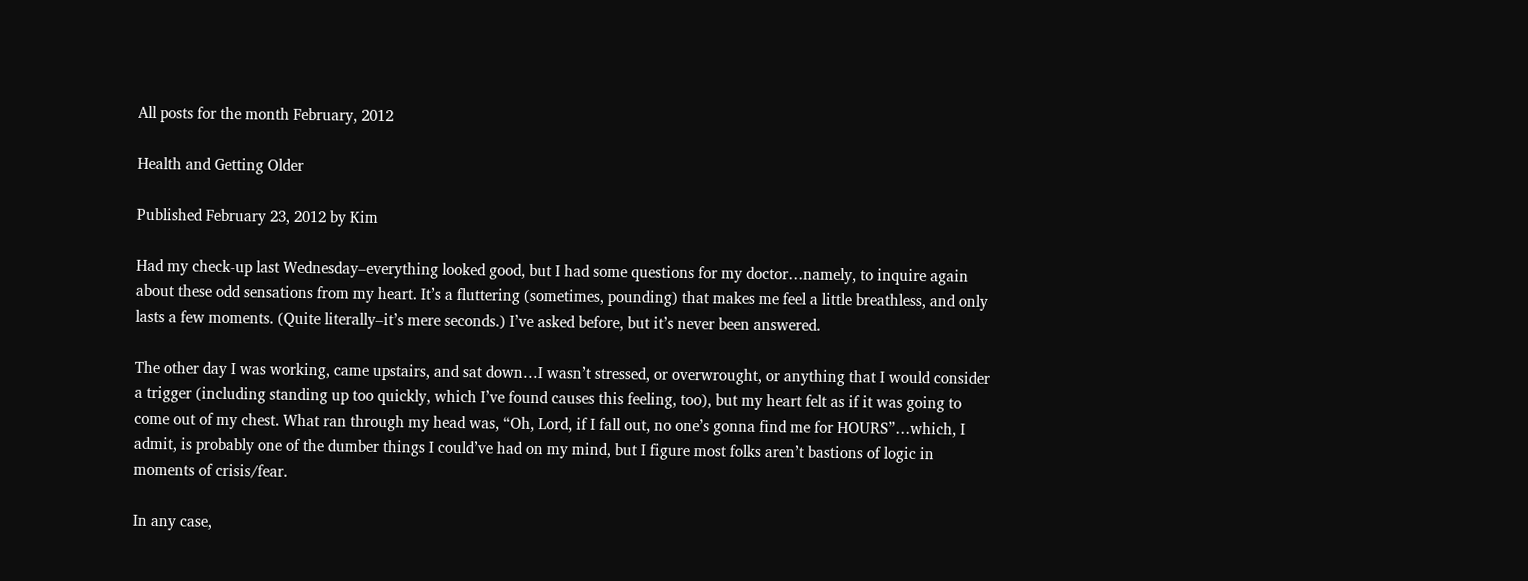All posts for the month February, 2012

Health and Getting Older

Published February 23, 2012 by Kim

Had my check-up last Wednesday–everything looked good, but I had some questions for my doctor…namely, to inquire again about these odd sensations from my heart. It’s a fluttering (sometimes, pounding) that makes me feel a little breathless, and only lasts a few moments. (Quite literally–it’s mere seconds.) I’ve asked before, but it’s never been answered.

The other day I was working, came upstairs, and sat down…I wasn’t stressed, or overwrought, or anything that I would consider a trigger (including standing up too quickly, which I’ve found causes this feeling, too), but my heart felt as if it was going to come out of my chest. What ran through my head was, “Oh, Lord, if I fall out, no one’s gonna find me for HOURS”…which, I admit, is probably one of the dumber things I could’ve had on my mind, but I figure most folks aren’t bastions of logic in moments of crisis/fear.

In any case,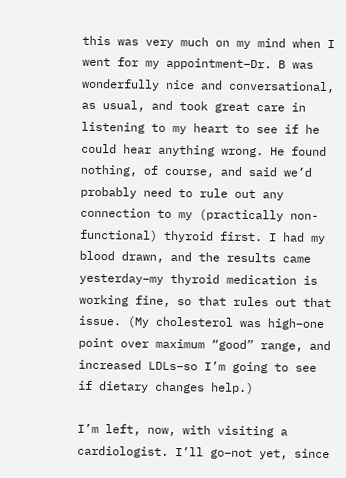this was very much on my mind when I went for my appointment–Dr. B was wonderfully nice and conversational, as usual, and took great care in listening to my heart to see if he could hear anything wrong. He found nothing, of course, and said we’d probably need to rule out any connection to my (practically non-functional) thyroid first. I had my blood drawn, and the results came yesterday–my thyroid medication is working fine, so that rules out that issue. (My cholesterol was high–one point over maximum “good” range, and increased LDLs–so I’m going to see if dietary changes help.)

I’m left, now, with visiting a cardiologist. I’ll go–not yet, since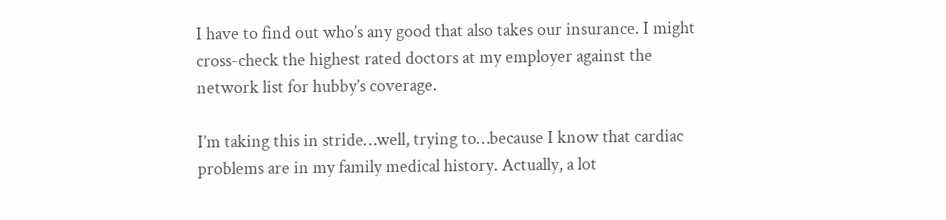I have to find out who’s any good that also takes our insurance. I might cross-check the highest rated doctors at my employer against the network list for hubby’s coverage.

I’m taking this in stride…well, trying to…because I know that cardiac problems are in my family medical history. Actually, a lot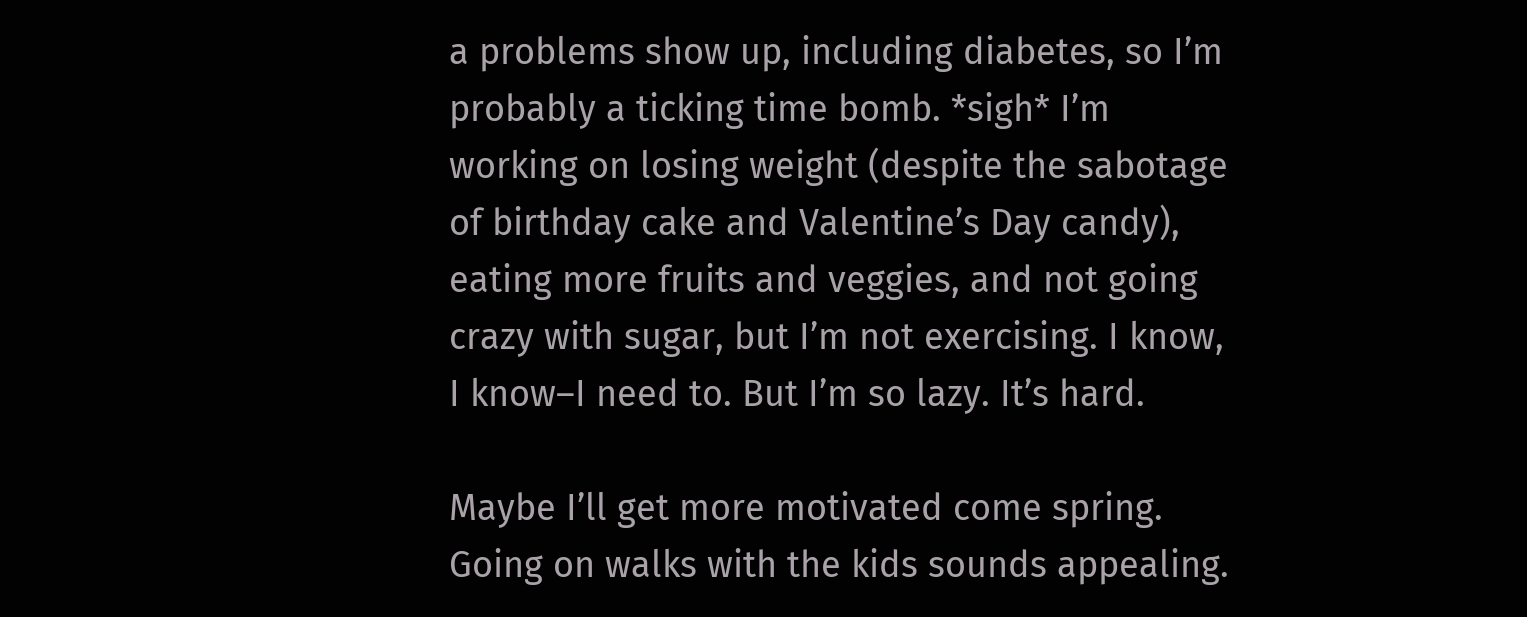a problems show up, including diabetes, so I’m probably a ticking time bomb. *sigh* I’m working on losing weight (despite the sabotage of birthday cake and Valentine’s Day candy), eating more fruits and veggies, and not going crazy with sugar, but I’m not exercising. I know, I know–I need to. But I’m so lazy. It’s hard.

Maybe I’ll get more motivated come spring. Going on walks with the kids sounds appealing.